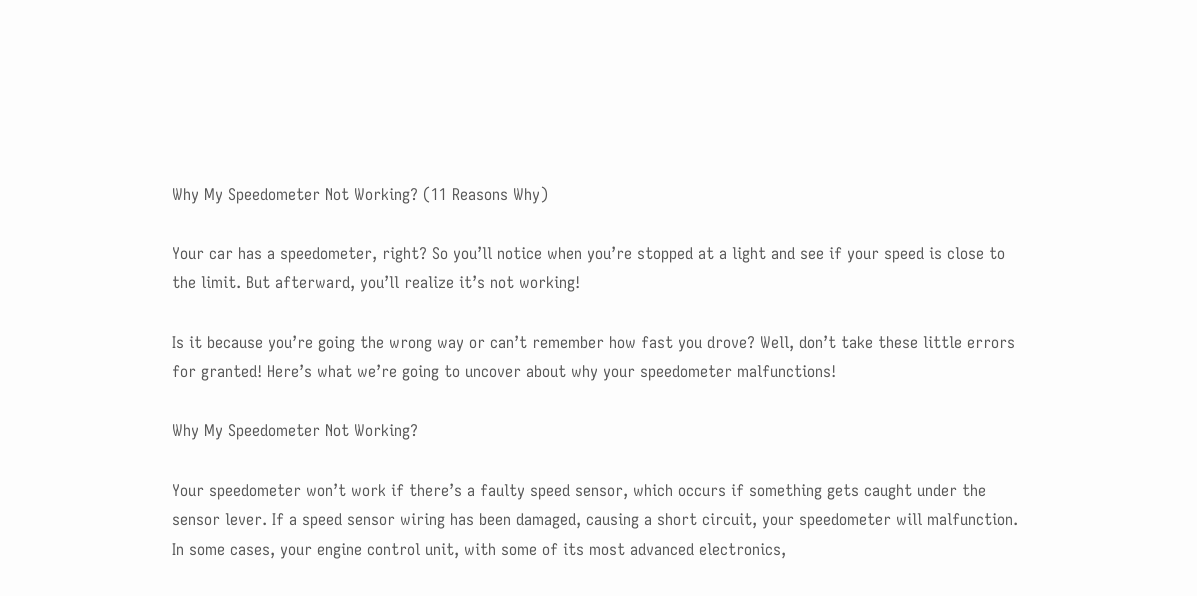Why My Speedometer Not Working? (11 Reasons Why)

Your car has a speedometer, right? So you’ll notice when you’re stopped at a light and see if your speed is close to the limit. But afterward, you’ll realize it’s not working!

Is it because you’re going the wrong way or can’t remember how fast you drove? Well, don’t take these little errors for granted! Here’s what we’re going to uncover about why your speedometer malfunctions!

Why My Speedometer Not Working?

Your speedometer won’t work if there’s a faulty speed sensor, which occurs if something gets caught under the sensor lever. If a speed sensor wiring has been damaged, causing a short circuit, your speedometer will malfunction. In some cases, your engine control unit, with some of its most advanced electronics,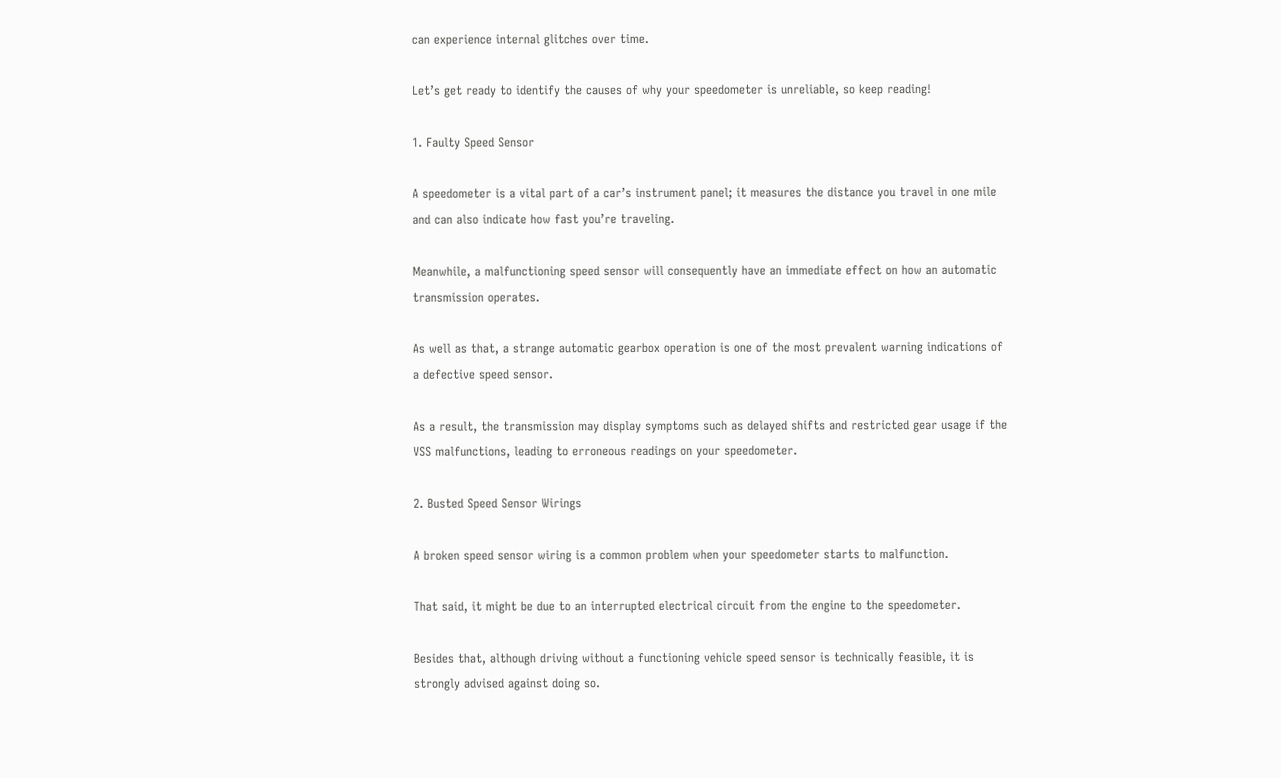can experience internal glitches over time.

Let’s get ready to identify the causes of why your speedometer is unreliable, so keep reading!

1. Faulty Speed Sensor

A speedometer is a vital part of a car’s instrument panel; it measures the distance you travel in one mile and can also indicate how fast you’re traveling.

Meanwhile, a malfunctioning speed sensor will consequently have an immediate effect on how an automatic transmission operates.

As well as that, a strange automatic gearbox operation is one of the most prevalent warning indications of a defective speed sensor.

As a result, the transmission may display symptoms such as delayed shifts and restricted gear usage if the VSS malfunctions, leading to erroneous readings on your speedometer.

2. Busted Speed Sensor Wirings

A broken speed sensor wiring is a common problem when your speedometer starts to malfunction.

That said, it might be due to an interrupted electrical circuit from the engine to the speedometer.

Besides that, although driving without a functioning vehicle speed sensor is technically feasible, it is strongly advised against doing so.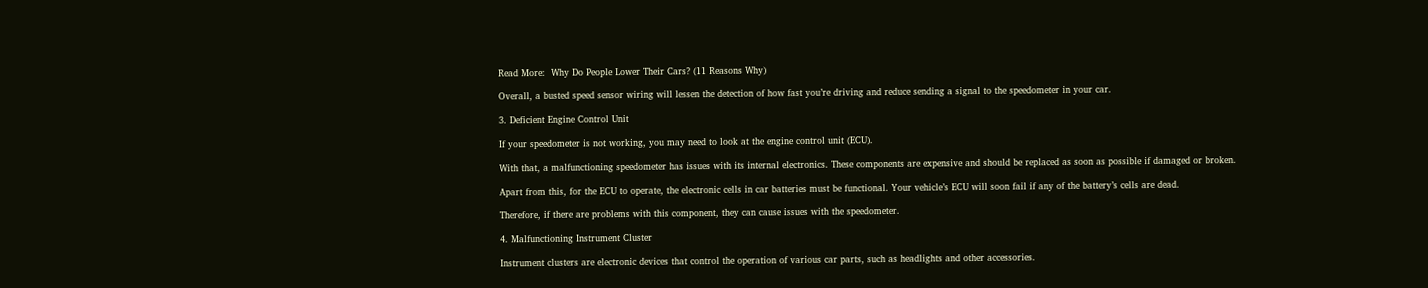Read More:  Why Do People Lower Their Cars? (11 Reasons Why)

Overall, a busted speed sensor wiring will lessen the detection of how fast you’re driving and reduce sending a signal to the speedometer in your car.

3. Deficient Engine Control Unit

If your speedometer is not working, you may need to look at the engine control unit (ECU).

With that, a malfunctioning speedometer has issues with its internal electronics. These components are expensive and should be replaced as soon as possible if damaged or broken.

Apart from this, for the ECU to operate, the electronic cells in car batteries must be functional. Your vehicle’s ECU will soon fail if any of the battery’s cells are dead.

Therefore, if there are problems with this component, they can cause issues with the speedometer.

4. Malfunctioning Instrument Cluster

Instrument clusters are electronic devices that control the operation of various car parts, such as headlights and other accessories.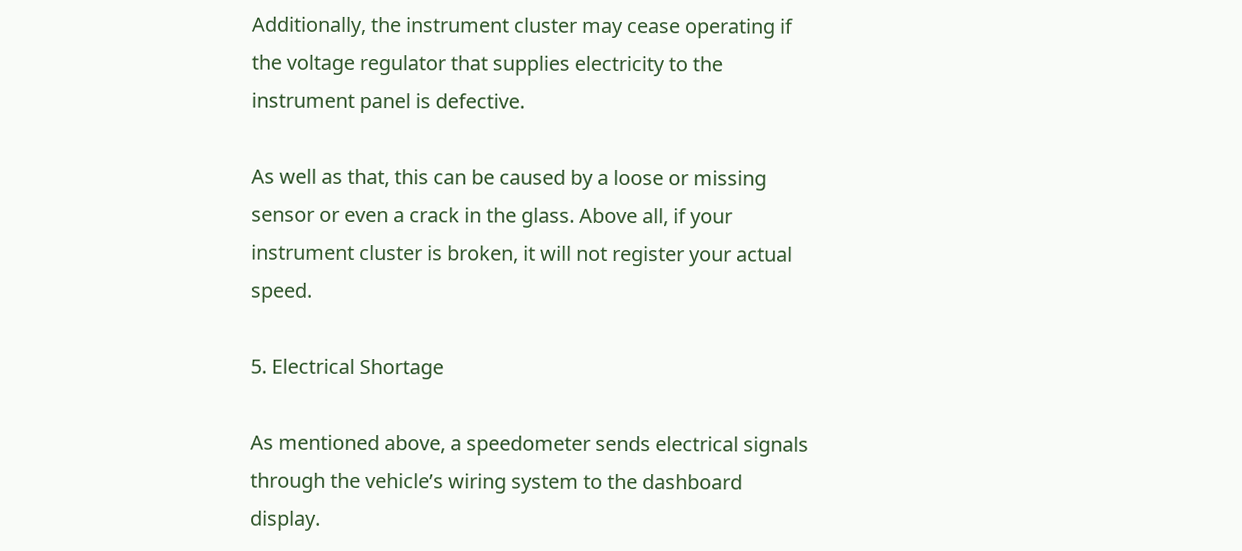Additionally, the instrument cluster may cease operating if the voltage regulator that supplies electricity to the instrument panel is defective.

As well as that, this can be caused by a loose or missing sensor or even a crack in the glass. Above all, if your instrument cluster is broken, it will not register your actual speed.

5. Electrical Shortage

As mentioned above, a speedometer sends electrical signals through the vehicle’s wiring system to the dashboard display.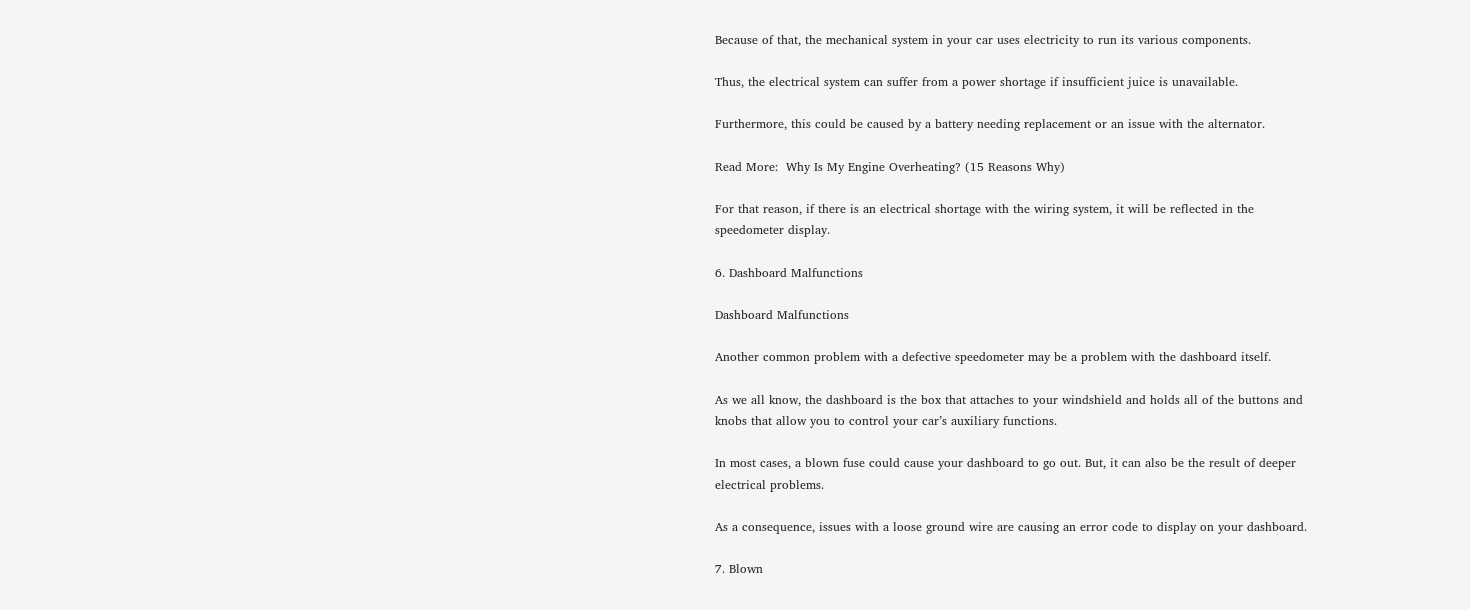Because of that, the mechanical system in your car uses electricity to run its various components.

Thus, the electrical system can suffer from a power shortage if insufficient juice is unavailable.

Furthermore, this could be caused by a battery needing replacement or an issue with the alternator.

Read More:  Why Is My Engine Overheating? (15 Reasons Why)

For that reason, if there is an electrical shortage with the wiring system, it will be reflected in the speedometer display.

6. Dashboard Malfunctions

Dashboard Malfunctions

Another common problem with a defective speedometer may be a problem with the dashboard itself.

As we all know, the dashboard is the box that attaches to your windshield and holds all of the buttons and knobs that allow you to control your car’s auxiliary functions.

In most cases, a blown fuse could cause your dashboard to go out. But, it can also be the result of deeper electrical problems.

As a consequence, issues with a loose ground wire are causing an error code to display on your dashboard.

7. Blown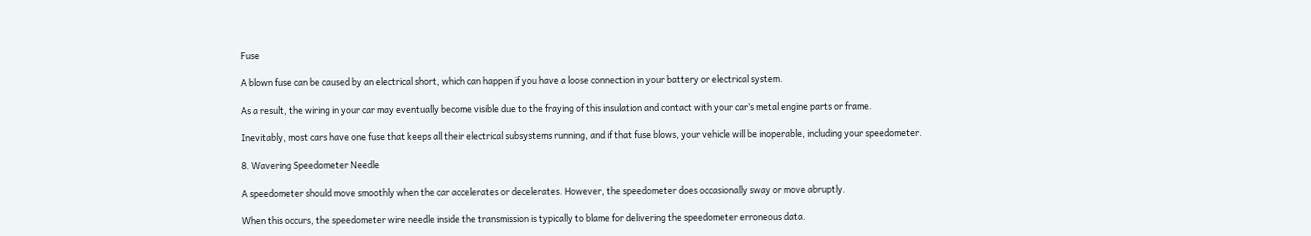Fuse

A blown fuse can be caused by an electrical short, which can happen if you have a loose connection in your battery or electrical system.

As a result, the wiring in your car may eventually become visible due to the fraying of this insulation and contact with your car’s metal engine parts or frame.

Inevitably, most cars have one fuse that keeps all their electrical subsystems running, and if that fuse blows, your vehicle will be inoperable, including your speedometer.

8. Wavering Speedometer Needle

A speedometer should move smoothly when the car accelerates or decelerates. However, the speedometer does occasionally sway or move abruptly.

When this occurs, the speedometer wire needle inside the transmission is typically to blame for delivering the speedometer erroneous data.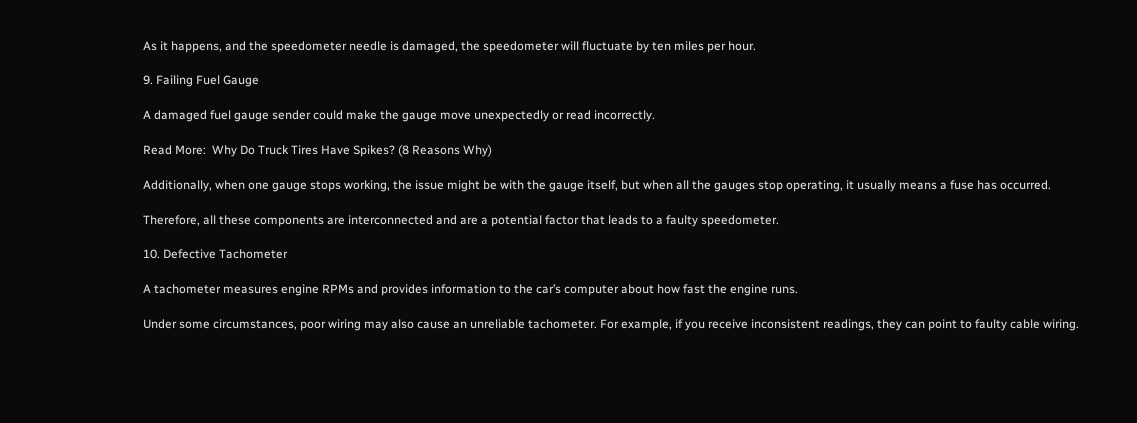As it happens, and the speedometer needle is damaged, the speedometer will fluctuate by ten miles per hour.

9. Failing Fuel Gauge

A damaged fuel gauge sender could make the gauge move unexpectedly or read incorrectly.

Read More:  Why Do Truck Tires Have Spikes? (8 Reasons Why)

Additionally, when one gauge stops working, the issue might be with the gauge itself, but when all the gauges stop operating, it usually means a fuse has occurred.

Therefore, all these components are interconnected and are a potential factor that leads to a faulty speedometer.

10. Defective Tachometer

A tachometer measures engine RPMs and provides information to the car’s computer about how fast the engine runs.

Under some circumstances, poor wiring may also cause an unreliable tachometer. For example, if you receive inconsistent readings, they can point to faulty cable wiring.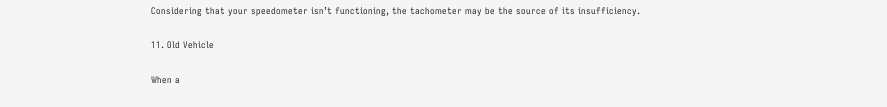Considering that your speedometer isn’t functioning, the tachometer may be the source of its insufficiency.

11. Old Vehicle

When a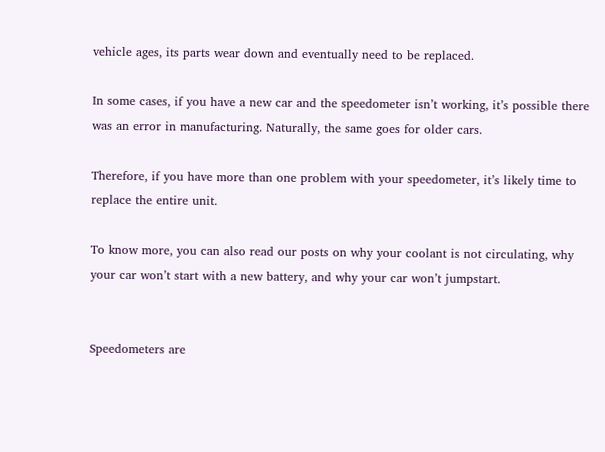vehicle ages, its parts wear down and eventually need to be replaced.

In some cases, if you have a new car and the speedometer isn’t working, it’s possible there was an error in manufacturing. Naturally, the same goes for older cars.

Therefore, if you have more than one problem with your speedometer, it’s likely time to replace the entire unit.

To know more, you can also read our posts on why your coolant is not circulating, why your car won’t start with a new battery, and why your car won’t jumpstart.


Speedometers are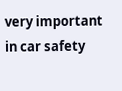very important in car safety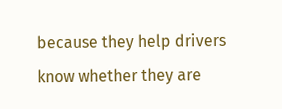because they help drivers know whether they are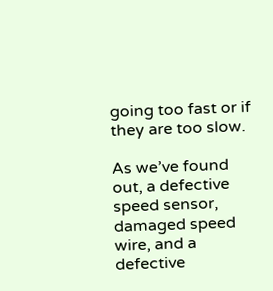going too fast or if they are too slow.

As we’ve found out, a defective speed sensor, damaged speed wire, and a defective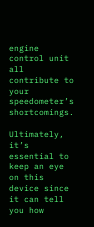engine control unit all contribute to your speedometer’s shortcomings.

Ultimately, it’s essential to keep an eye on this device since it can tell you how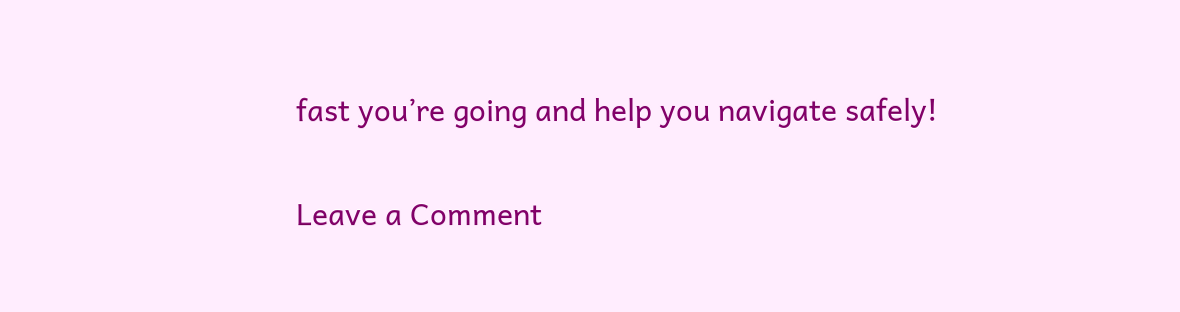fast you’re going and help you navigate safely!

Leave a Comment